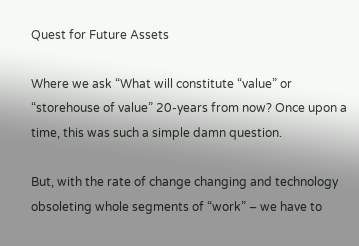Quest for Future Assets

Where we ask “What will constitute “value” or “storehouse of value” 20-years from now? Once upon a time, this was such a simple damn question.

But, with the rate of change changing and technology obsoleting whole segments of “work” – we have to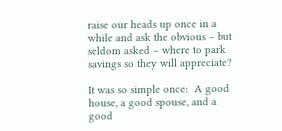raise our heads up once in a while and ask the obvious – but seldom asked – where to park savings so they will appreciate?

It was so simple once:  A good house, a good spouse, and a good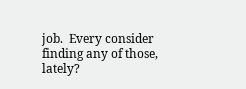job.  Every consider finding any of those, lately?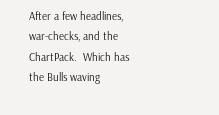After a few headlines, war-checks, and the ChartPack.  Which has the Bulls waving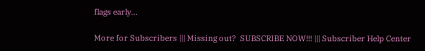flags early…

More for Subscribers ||| Missing out?  SUBSCRIBE NOW!!! ||| Subscriber Help Center